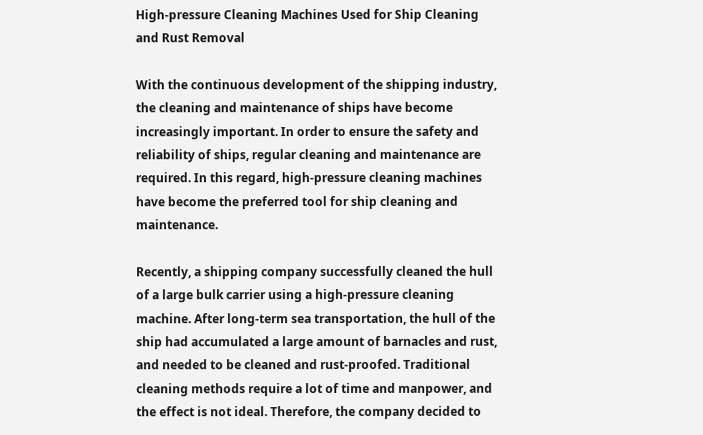High-pressure Cleaning Machines Used for Ship Cleaning and Rust Removal

With the continuous development of the shipping industry, the cleaning and maintenance of ships have become increasingly important. In order to ensure the safety and reliability of ships, regular cleaning and maintenance are required. In this regard, high-pressure cleaning machines have become the preferred tool for ship cleaning and maintenance.

Recently, a shipping company successfully cleaned the hull of a large bulk carrier using a high-pressure cleaning machine. After long-term sea transportation, the hull of the ship had accumulated a large amount of barnacles and rust, and needed to be cleaned and rust-proofed. Traditional cleaning methods require a lot of time and manpower, and the effect is not ideal. Therefore, the company decided to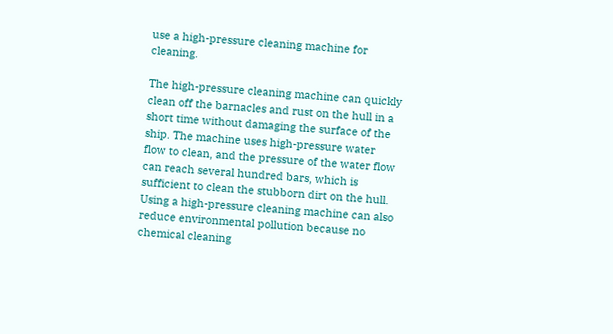use a high-pressure cleaning machine for cleaning.

The high-pressure cleaning machine can quickly clean off the barnacles and rust on the hull in a short time without damaging the surface of the ship. The machine uses high-pressure water flow to clean, and the pressure of the water flow can reach several hundred bars, which is sufficient to clean the stubborn dirt on the hull. Using a high-pressure cleaning machine can also reduce environmental pollution because no chemical cleaning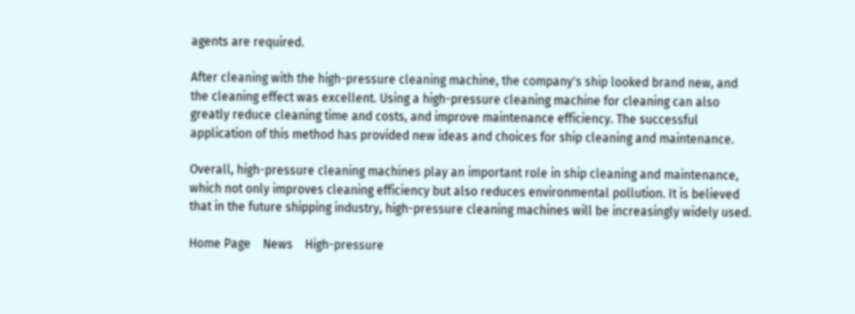agents are required.

After cleaning with the high-pressure cleaning machine, the company's ship looked brand new, and the cleaning effect was excellent. Using a high-pressure cleaning machine for cleaning can also greatly reduce cleaning time and costs, and improve maintenance efficiency. The successful application of this method has provided new ideas and choices for ship cleaning and maintenance.

Overall, high-pressure cleaning machines play an important role in ship cleaning and maintenance, which not only improves cleaning efficiency but also reduces environmental pollution. It is believed that in the future shipping industry, high-pressure cleaning machines will be increasingly widely used.

Home Page    News    High-pressure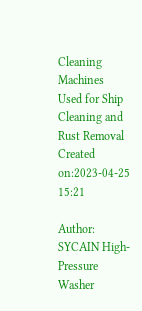Cleaning Machines Used for Ship Cleaning and Rust Removal
Created on:2023-04-25 15:21

Author: SYCAIN High-Pressure Washer